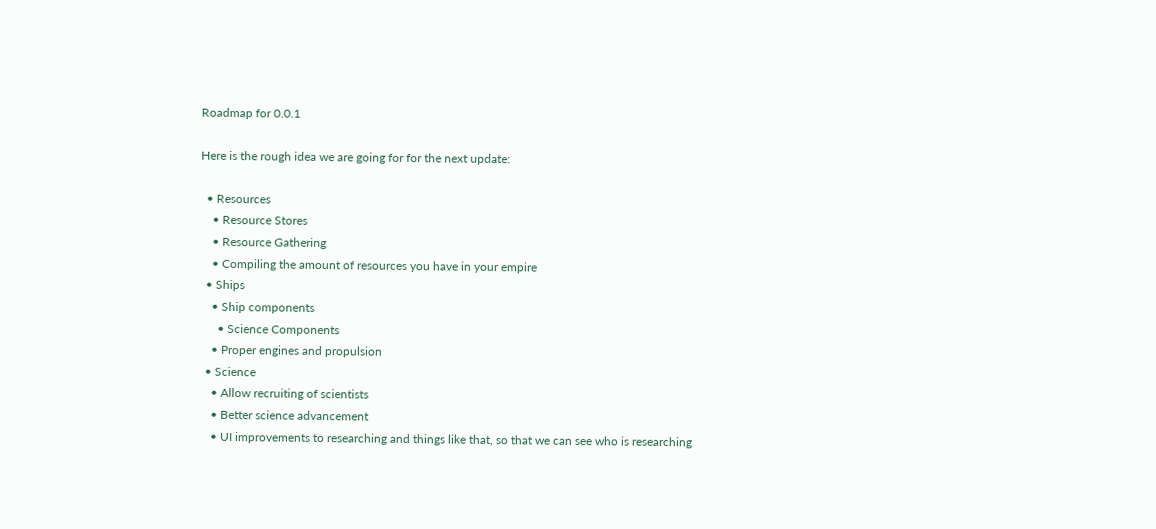Roadmap for 0.0.1

Here is the rough idea we are going for for the next update:

  • Resources
    • Resource Stores
    • Resource Gathering
    • Compiling the amount of resources you have in your empire
  • Ships
    • Ship components
      • Science Components
    • Proper engines and propulsion
  • Science
    • Allow recruiting of scientists
    • Better science advancement
    • UI improvements to researching and things like that, so that we can see who is researching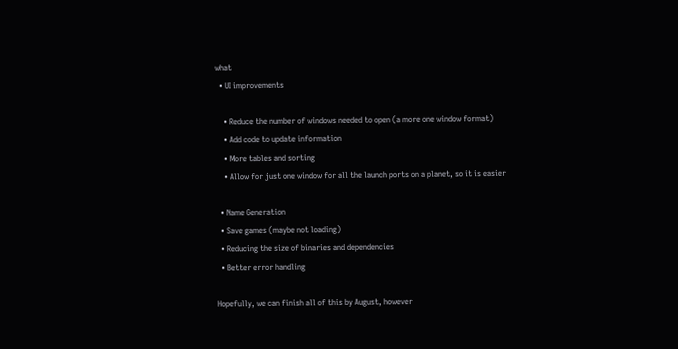what
  • UI improvements

    • Reduce the number of windows needed to open (a more one window format)
    • Add code to update information
    • More tables and sorting
    • Allow for just one window for all the launch ports on a planet, so it is easier

  • Name Generation
  • Save games (maybe not loading)
  • Reducing the size of binaries and dependencies
  • Better error handling

Hopefully, we can finish all of this by August, however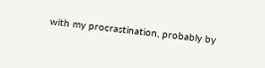with my procrastination, probably by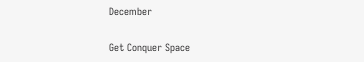December

Get Conquer Space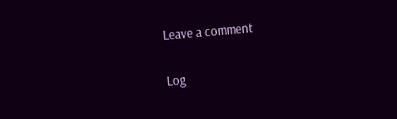Leave a comment

Log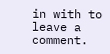in with to leave a comment.